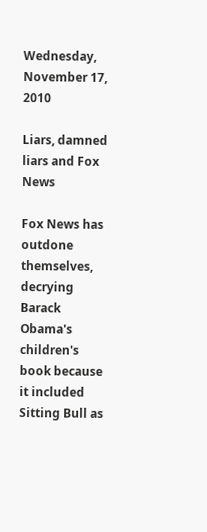Wednesday, November 17, 2010

Liars, damned liars and Fox News

Fox News has outdone themselves, decrying Barack Obama's children's book because it included Sitting Bull as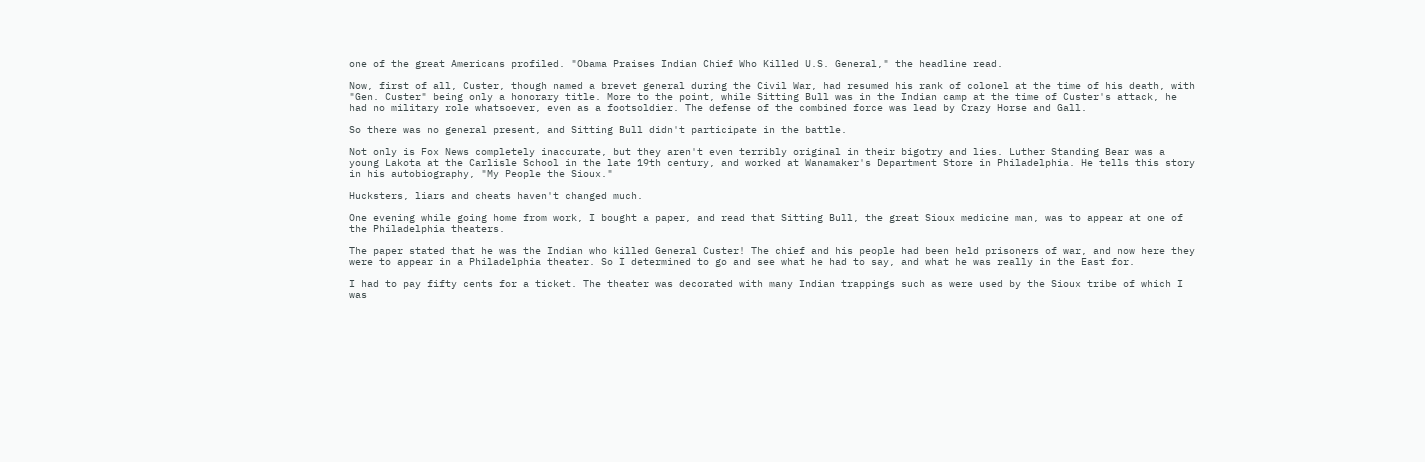one of the great Americans profiled. "Obama Praises Indian Chief Who Killed U.S. General," the headline read.

Now, first of all, Custer, though named a brevet general during the Civil War, had resumed his rank of colonel at the time of his death, with "Gen. Custer" being only a honorary title. More to the point, while Sitting Bull was in the Indian camp at the time of Custer's attack, he had no military role whatsoever, even as a footsoldier. The defense of the combined force was lead by Crazy Horse and Gall.

So there was no general present, and Sitting Bull didn't participate in the battle.

Not only is Fox News completely inaccurate, but they aren't even terribly original in their bigotry and lies. Luther Standing Bear was a young Lakota at the Carlisle School in the late 19th century, and worked at Wanamaker's Department Store in Philadelphia. He tells this story in his autobiography, "My People the Sioux."

Hucksters, liars and cheats haven't changed much.

One evening while going home from work, I bought a paper, and read that Sitting Bull, the great Sioux medicine man, was to appear at one of the Philadelphia theaters.

The paper stated that he was the Indian who killed General Custer! The chief and his people had been held prisoners of war, and now here they were to appear in a Philadelphia theater. So I determined to go and see what he had to say, and what he was really in the East for.

I had to pay fifty cents for a ticket. The theater was decorated with many Indian trappings such as were used by the Sioux tribe of which I was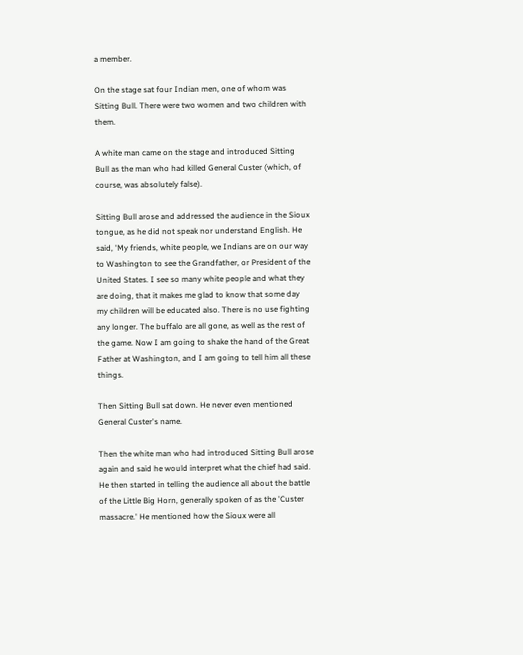a member.

On the stage sat four Indian men, one of whom was Sitting Bull. There were two women and two children with them.

A white man came on the stage and introduced Sitting Bull as the man who had killed General Custer (which, of course, was absolutely false).

Sitting Bull arose and addressed the audience in the Sioux tongue, as he did not speak nor understand English. He said, 'My friends, white people, we Indians are on our way to Washington to see the Grandfather, or President of the United States. I see so many white people and what they are doing, that it makes me glad to know that some day my children will be educated also. There is no use fighting any longer. The buffalo are all gone, as well as the rest of the game. Now I am going to shake the hand of the Great Father at Washington, and I am going to tell him all these things.

Then Sitting Bull sat down. He never even mentioned General Custer's name.

Then the white man who had introduced Sitting Bull arose again and said he would interpret what the chief had said. He then started in telling the audience all about the battle of the Little Big Horn, generally spoken of as the 'Custer massacre.' He mentioned how the Sioux were all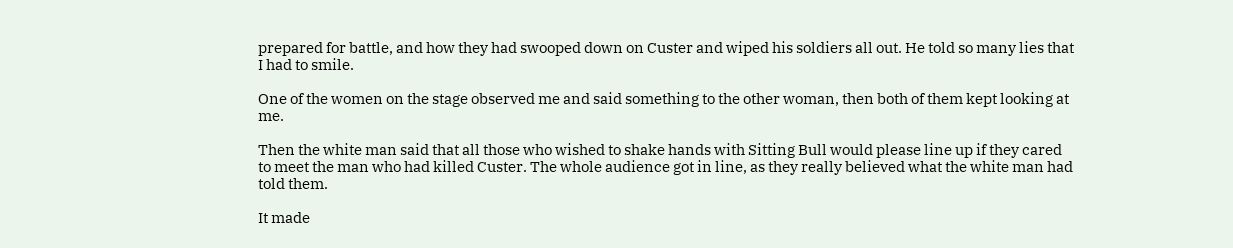prepared for battle, and how they had swooped down on Custer and wiped his soldiers all out. He told so many lies that I had to smile.

One of the women on the stage observed me and said something to the other woman, then both of them kept looking at me.

Then the white man said that all those who wished to shake hands with Sitting Bull would please line up if they cared to meet the man who had killed Custer. The whole audience got in line, as they really believed what the white man had told them.

It made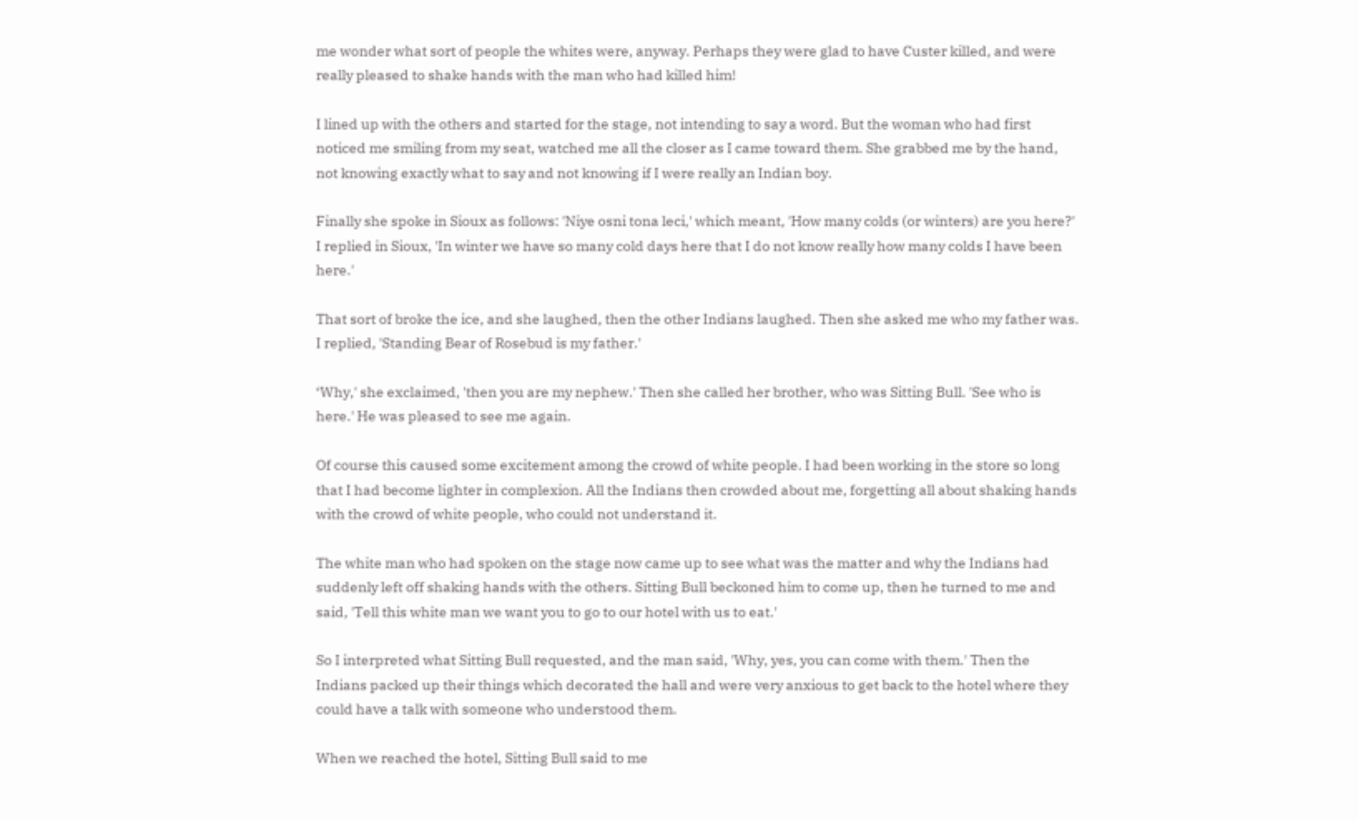me wonder what sort of people the whites were, anyway. Perhaps they were glad to have Custer killed, and were really pleased to shake hands with the man who had killed him!

I lined up with the others and started for the stage, not intending to say a word. But the woman who had first noticed me smiling from my seat, watched me all the closer as I came toward them. She grabbed me by the hand, not knowing exactly what to say and not knowing if I were really an Indian boy.

Finally she spoke in Sioux as follows: 'Niye osni tona leci,' which meant, 'How many colds (or winters) are you here?' I replied in Sioux, 'In winter we have so many cold days here that I do not know really how many colds I have been here.'

That sort of broke the ice, and she laughed, then the other Indians laughed. Then she asked me who my father was. I replied, 'Standing Bear of Rosebud is my father.'

‘Why,' she exclaimed, 'then you are my nephew.' Then she called her brother, who was Sitting Bull. 'See who is here.' He was pleased to see me again.

Of course this caused some excitement among the crowd of white people. I had been working in the store so long that I had become lighter in complexion. All the Indians then crowded about me, forgetting all about shaking hands with the crowd of white people, who could not understand it.

The white man who had spoken on the stage now came up to see what was the matter and why the Indians had suddenly left off shaking hands with the others. Sitting Bull beckoned him to come up, then he turned to me and said, 'Tell this white man we want you to go to our hotel with us to eat.'

So I interpreted what Sitting Bull requested, and the man said, 'Why, yes, you can come with them.' Then the Indians packed up their things which decorated the hall and were very anxious to get back to the hotel where they could have a talk with someone who understood them.

When we reached the hotel, Sitting Bull said to me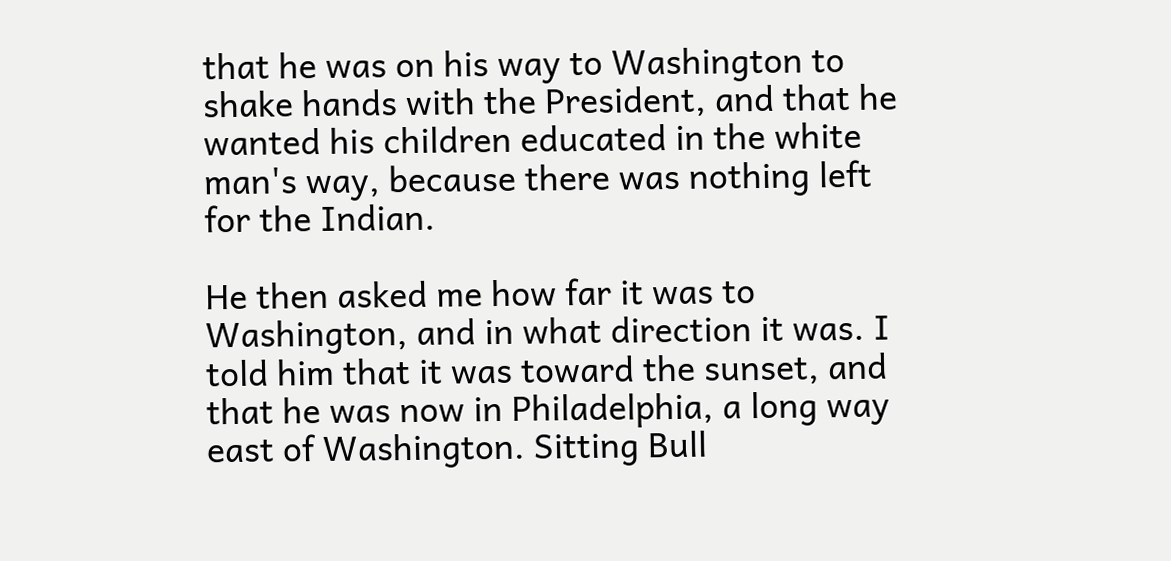that he was on his way to Washington to shake hands with the President, and that he wanted his children educated in the white man's way, because there was nothing left for the Indian.

He then asked me how far it was to Washington, and in what direction it was. I told him that it was toward the sunset, and that he was now in Philadelphia, a long way east of Washington. Sitting Bull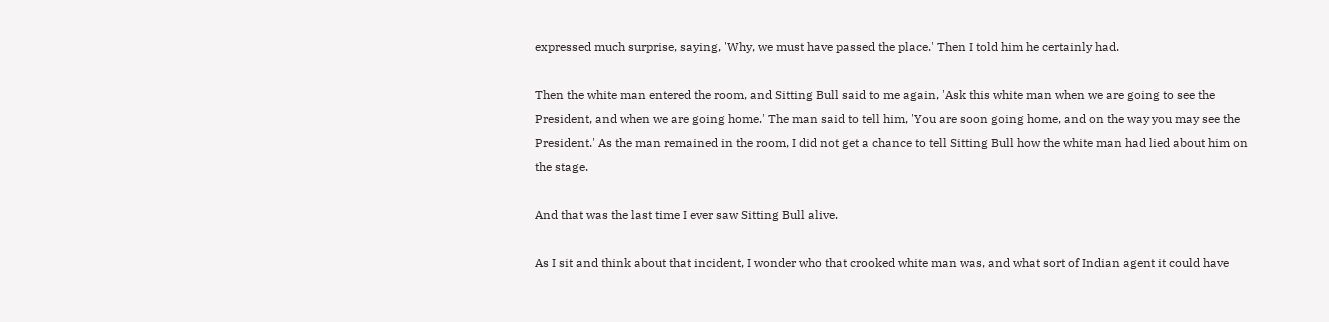expressed much surprise, saying, 'Why, we must have passed the place.' Then I told him he certainly had.

Then the white man entered the room, and Sitting Bull said to me again, 'Ask this white man when we are going to see the President, and when we are going home.' The man said to tell him, 'You are soon going home, and on the way you may see the President.' As the man remained in the room, I did not get a chance to tell Sitting Bull how the white man had lied about him on the stage.

And that was the last time I ever saw Sitting Bull alive.

As I sit and think about that incident, I wonder who that crooked white man was, and what sort of Indian agent it could have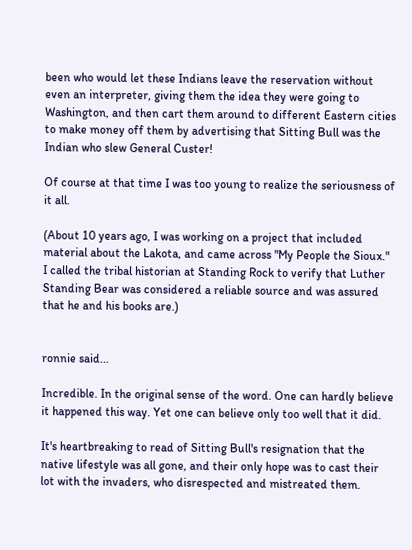been who would let these Indians leave the reservation without even an interpreter, giving them the idea they were going to Washington, and then cart them around to different Eastern cities to make money off them by advertising that Sitting Bull was the Indian who slew General Custer!

Of course at that time I was too young to realize the seriousness of it all.

(About 10 years ago, I was working on a project that included material about the Lakota, and came across "My People the Sioux."  I called the tribal historian at Standing Rock to verify that Luther Standing Bear was considered a reliable source and was assured that he and his books are.)


ronnie said...

Incredible. In the original sense of the word. One can hardly believe it happened this way. Yet one can believe only too well that it did.

It's heartbreaking to read of Sitting Bull's resignation that the native lifestyle was all gone, and their only hope was to cast their lot with the invaders, who disrespected and mistreated them.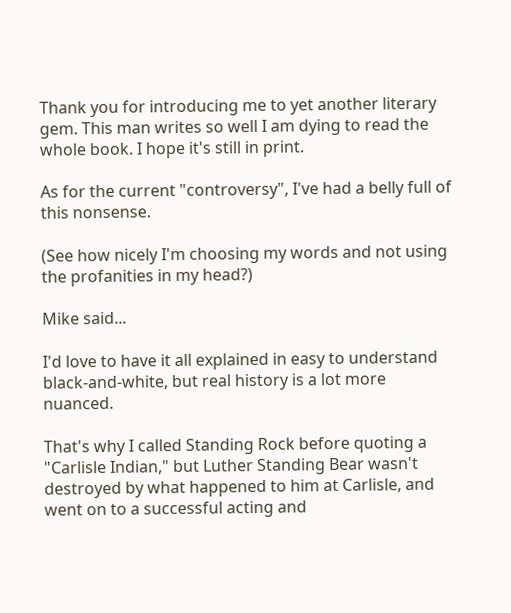Thank you for introducing me to yet another literary gem. This man writes so well I am dying to read the whole book. I hope it's still in print.

As for the current "controversy", I've had a belly full of this nonsense.

(See how nicely I'm choosing my words and not using the profanities in my head?)

Mike said...

I'd love to have it all explained in easy to understand black-and-white, but real history is a lot more nuanced.

That's why I called Standing Rock before quoting a "Carlisle Indian," but Luther Standing Bear wasn't destroyed by what happened to him at Carlisle, and went on to a successful acting and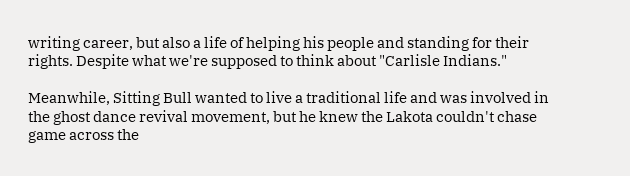writing career, but also a life of helping his people and standing for their rights. Despite what we're supposed to think about "Carlisle Indians."

Meanwhile, Sitting Bull wanted to live a traditional life and was involved in the ghost dance revival movement, but he knew the Lakota couldn't chase game across the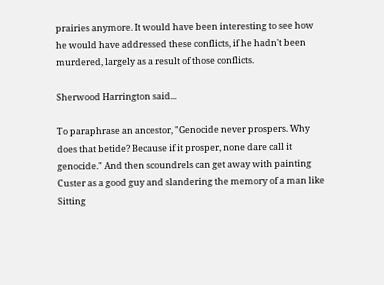prairies anymore. It would have been interesting to see how he would have addressed these conflicts, if he hadn't been murdered, largely as a result of those conflicts.

Sherwood Harrington said...

To paraphrase an ancestor, "Genocide never prospers. Why does that betide? Because if it prosper, none dare call it genocide." And then scoundrels can get away with painting Custer as a good guy and slandering the memory of a man like Sitting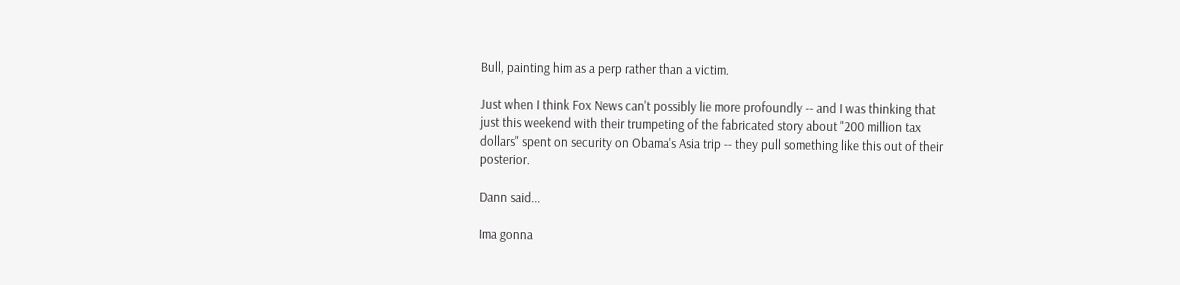Bull, painting him as a perp rather than a victim.

Just when I think Fox News can't possibly lie more profoundly -- and I was thinking that just this weekend with their trumpeting of the fabricated story about "200 million tax dollars" spent on security on Obama's Asia trip -- they pull something like this out of their posterior.

Dann said...

Ima gonna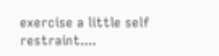exercise a little self restraint....